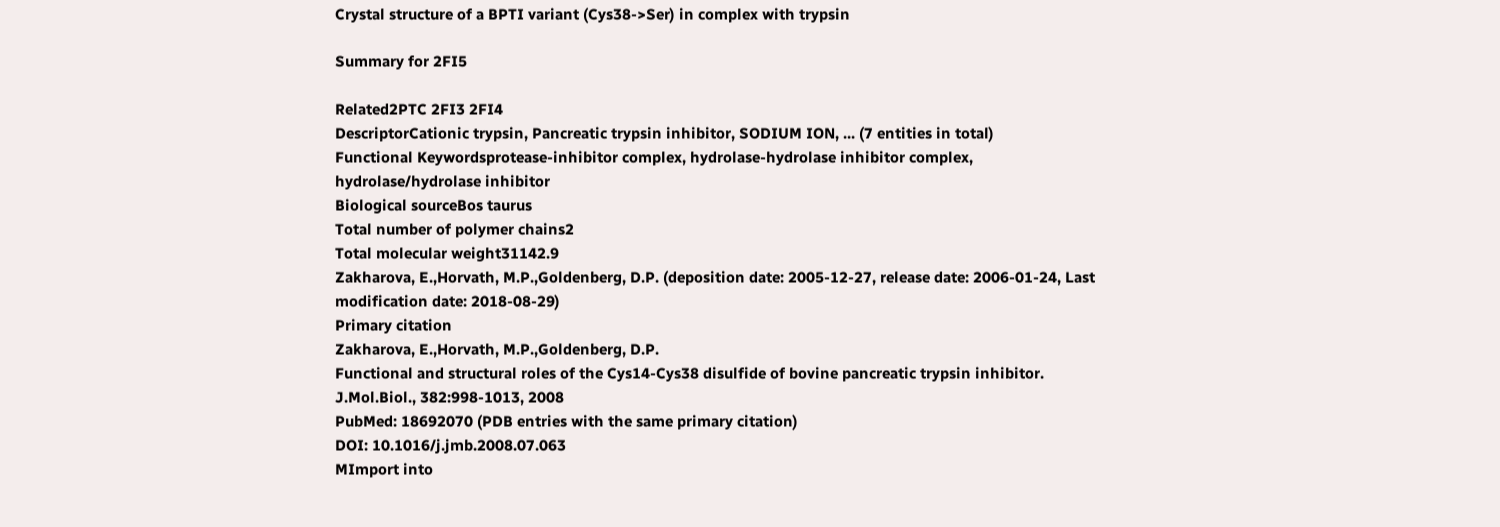Crystal structure of a BPTI variant (Cys38->Ser) in complex with trypsin

Summary for 2FI5

Related2PTC 2FI3 2FI4
DescriptorCationic trypsin, Pancreatic trypsin inhibitor, SODIUM ION, ... (7 entities in total)
Functional Keywordsprotease-inhibitor complex, hydrolase-hydrolase inhibitor complex, hydrolase/hydrolase inhibitor
Biological sourceBos taurus
Total number of polymer chains2
Total molecular weight31142.9
Zakharova, E.,Horvath, M.P.,Goldenberg, D.P. (deposition date: 2005-12-27, release date: 2006-01-24, Last modification date: 2018-08-29)
Primary citation
Zakharova, E.,Horvath, M.P.,Goldenberg, D.P.
Functional and structural roles of the Cys14-Cys38 disulfide of bovine pancreatic trypsin inhibitor.
J.Mol.Biol., 382:998-1013, 2008
PubMed: 18692070 (PDB entries with the same primary citation)
DOI: 10.1016/j.jmb.2008.07.063
MImport into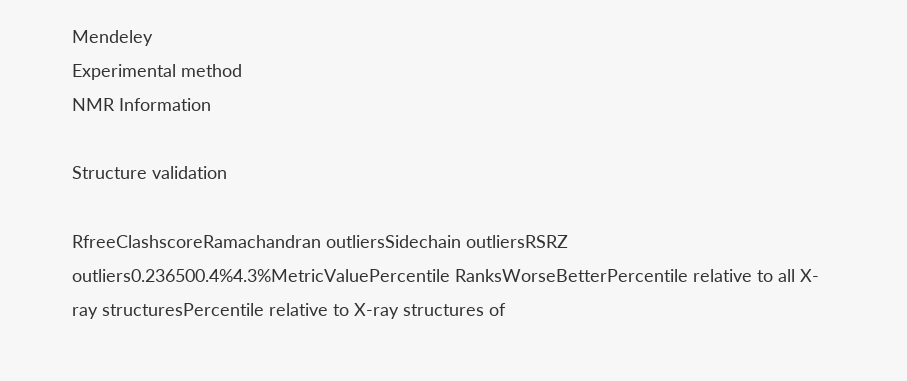Mendeley
Experimental method
NMR Information

Structure validation

RfreeClashscoreRamachandran outliersSidechain outliersRSRZ outliers0.236500.4%4.3%MetricValuePercentile RanksWorseBetterPercentile relative to all X-ray structuresPercentile relative to X-ray structures of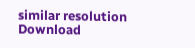similar resolution
Download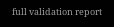full validation report